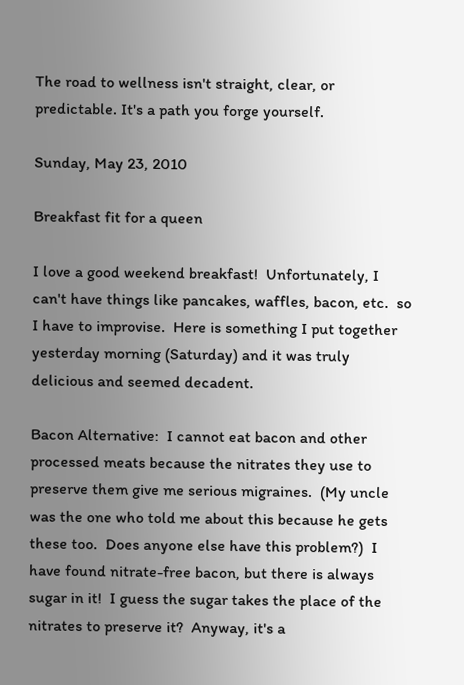The road to wellness isn't straight, clear, or predictable. It's a path you forge yourself.

Sunday, May 23, 2010

Breakfast fit for a queen

I love a good weekend breakfast!  Unfortunately, I can't have things like pancakes, waffles, bacon, etc.  so I have to improvise.  Here is something I put together yesterday morning (Saturday) and it was truly delicious and seemed decadent.

Bacon Alternative:  I cannot eat bacon and other processed meats because the nitrates they use to preserve them give me serious migraines.  (My uncle was the one who told me about this because he gets these too.  Does anyone else have this problem?)  I have found nitrate-free bacon, but there is always sugar in it!  I guess the sugar takes the place of the nitrates to preserve it?  Anyway, it's a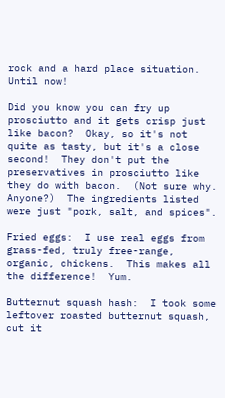rock and a hard place situation.  Until now!

Did you know you can fry up prosciutto and it gets crisp just like bacon?  Okay, so it's not quite as tasty, but it's a close second!  They don't put the preservatives in prosciutto like they do with bacon.  (Not sure why.  Anyone?)  The ingredients listed were just "pork, salt, and spices".

Fried eggs:  I use real eggs from grass-fed, truly free-range, organic, chickens.  This makes all the difference!  Yum.

Butternut squash hash:  I took some leftover roasted butternut squash, cut it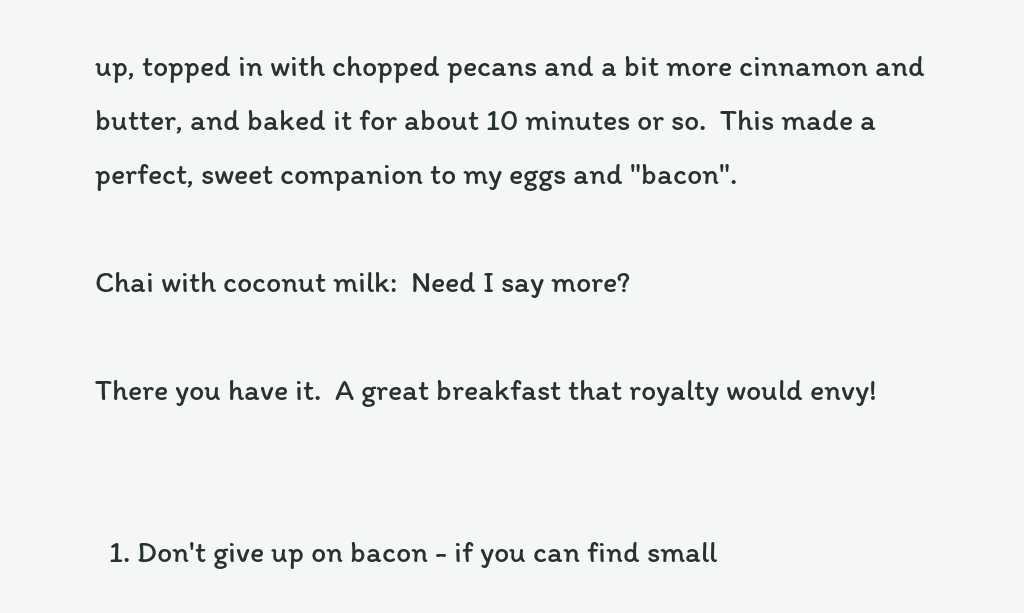up, topped in with chopped pecans and a bit more cinnamon and butter, and baked it for about 10 minutes or so.  This made a perfect, sweet companion to my eggs and "bacon".

Chai with coconut milk:  Need I say more?

There you have it.  A great breakfast that royalty would envy!


  1. Don't give up on bacon - if you can find small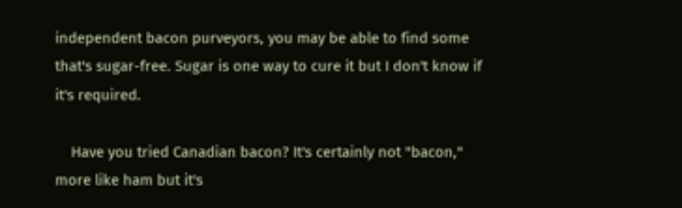independent bacon purveyors, you may be able to find some that's sugar-free. Sugar is one way to cure it but I don't know if it's required.

    Have you tried Canadian bacon? It's certainly not "bacon," more like ham but it's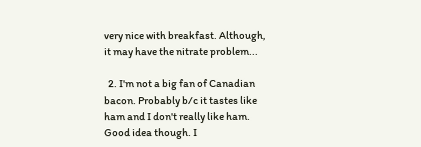very nice with breakfast. Although, it may have the nitrate problem...

  2. I'm not a big fan of Canadian bacon. Probably b/c it tastes like ham and I don't really like ham. Good idea though. I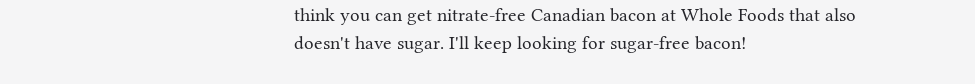think you can get nitrate-free Canadian bacon at Whole Foods that also doesn't have sugar. I'll keep looking for sugar-free bacon!